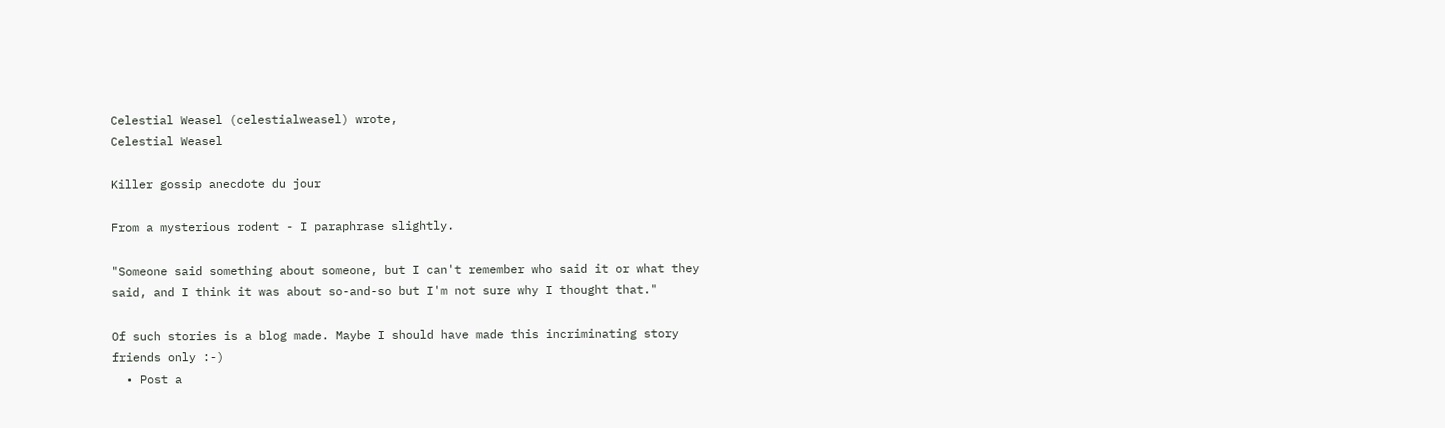Celestial Weasel (celestialweasel) wrote,
Celestial Weasel

Killer gossip anecdote du jour

From a mysterious rodent - I paraphrase slightly.

"Someone said something about someone, but I can't remember who said it or what they said, and I think it was about so-and-so but I'm not sure why I thought that."

Of such stories is a blog made. Maybe I should have made this incriminating story friends only :-)
  • Post a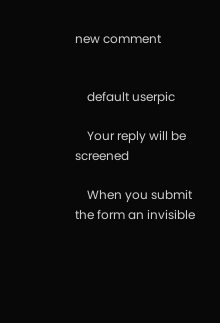new comment


    default userpic

    Your reply will be screened

    When you submit the form an invisible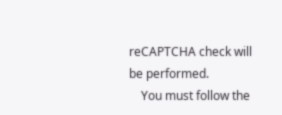reCAPTCHA check will be performed.
    You must follow the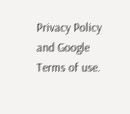Privacy Policy and Google Terms of use.